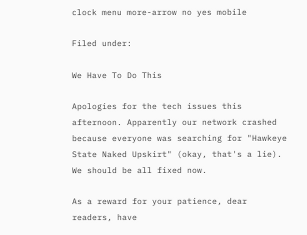clock menu more-arrow no yes mobile

Filed under:

We Have To Do This

Apologies for the tech issues this afternoon. Apparently our network crashed because everyone was searching for "Hawkeye State Naked Upskirt" (okay, that's a lie). We should be all fixed now.

As a reward for your patience, dear readers, have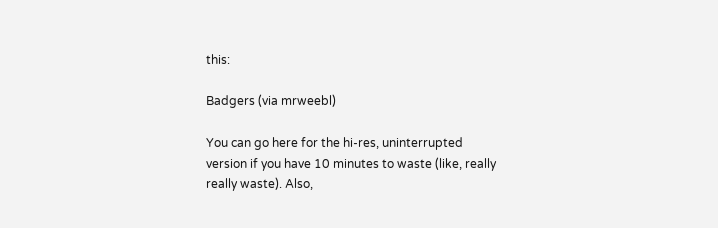this:

Badgers (via mrweebl)

You can go here for the hi-res, uninterrupted version if you have 10 minutes to waste (like, really really waste). Also,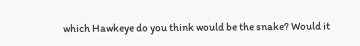which Hawkeye do you think would be the snake? Would it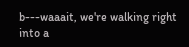b---waaait, we're walking right into a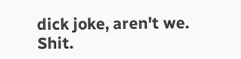dick joke, aren't we. Shit.